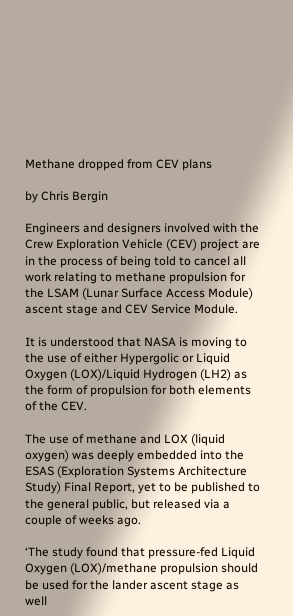Methane dropped from CEV plans

by Chris Bergin

Engineers and designers involved with the Crew Exploration Vehicle (CEV) project are in the process of being told to cancel all work relating to methane propulsion for the LSAM (Lunar Surface Access Module) ascent stage and CEV Service Module.

It is understood that NASA is moving to the use of either Hypergolic or Liquid Oxygen (LOX)/Liquid Hydrogen (LH2) as the form of propulsion for both elements of the CEV.

The use of methane and LOX (liquid oxygen) was deeply embedded into the ESAS (Exploration Systems Architecture Study) Final Report, yet to be published to the general public, but released via a couple of weeks ago.

‘The study found that pressure-fed Liquid Oxygen (LOX)/methane propulsion should be used for the lander ascent stage as well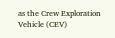as the Crew Exploration Vehicle (CEV)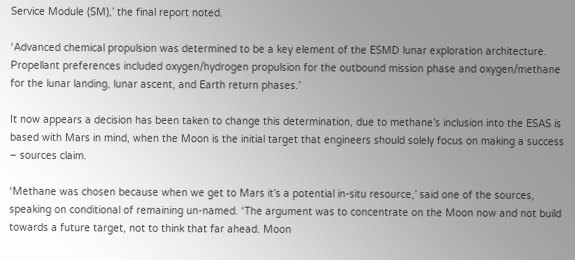Service Module (SM),’ the final report noted.

‘Advanced chemical propulsion was determined to be a key element of the ESMD lunar exploration architecture. Propellant preferences included oxygen/hydrogen propulsion for the outbound mission phase and oxygen/methane for the lunar landing, lunar ascent, and Earth return phases.’

It now appears a decision has been taken to change this determination, due to methane’s inclusion into the ESAS is based with Mars in mind, when the Moon is the initial target that engineers should solely focus on making a success – sources claim.

‘Methane was chosen because when we get to Mars it’s a potential in-situ resource,’ said one of the sources, speaking on conditional of remaining un-named. ‘The argument was to concentrate on the Moon now and not build towards a future target, not to think that far ahead. Moon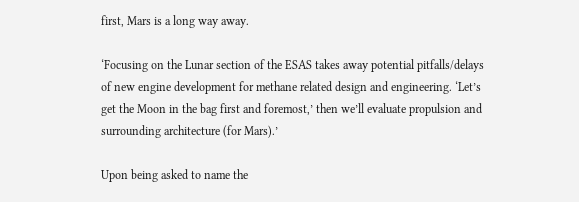first, Mars is a long way away.

‘Focusing on the Lunar section of the ESAS takes away potential pitfalls/delays of new engine development for methane related design and engineering. ‘Let’s get the Moon in the bag first and foremost,’ then we’ll evaluate propulsion and surrounding architecture (for Mars).’

Upon being asked to name the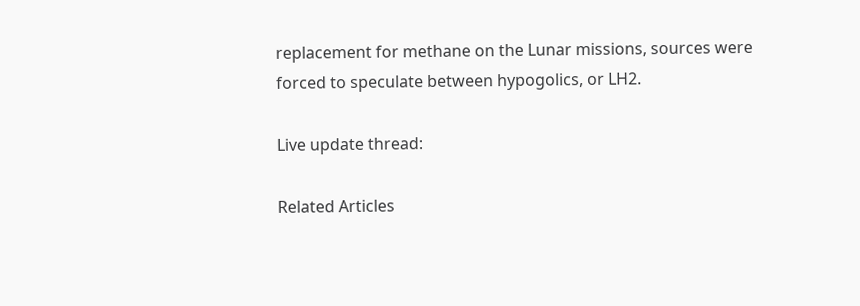replacement for methane on the Lunar missions, sources were forced to speculate between hypogolics, or LH2.

Live update thread:

Related Articles